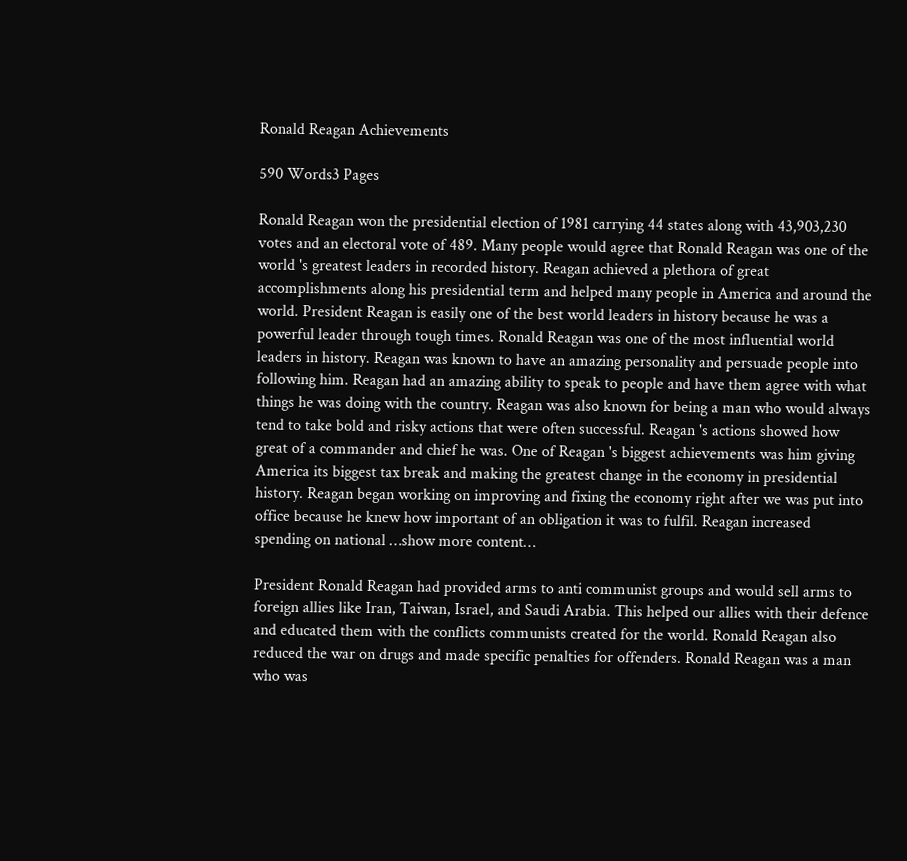Ronald Reagan Achievements

590 Words3 Pages

Ronald Reagan won the presidential election of 1981 carrying 44 states along with 43,903,230 votes and an electoral vote of 489. Many people would agree that Ronald Reagan was one of the world 's greatest leaders in recorded history. Reagan achieved a plethora of great accomplishments along his presidential term and helped many people in America and around the world. President Reagan is easily one of the best world leaders in history because he was a powerful leader through tough times. Ronald Reagan was one of the most influential world leaders in history. Reagan was known to have an amazing personality and persuade people into following him. Reagan had an amazing ability to speak to people and have them agree with what things he was doing with the country. Reagan was also known for being a man who would always tend to take bold and risky actions that were often successful. Reagan 's actions showed how great of a commander and chief he was. One of Reagan 's biggest achievements was him giving America its biggest tax break and making the greatest change in the economy in presidential history. Reagan began working on improving and fixing the economy right after we was put into office because he knew how important of an obligation it was to fulfil. Reagan increased spending on national …show more content…

President Ronald Reagan had provided arms to anti communist groups and would sell arms to foreign allies like Iran, Taiwan, Israel, and Saudi Arabia. This helped our allies with their defence and educated them with the conflicts communists created for the world. Ronald Reagan also reduced the war on drugs and made specific penalties for offenders. Ronald Reagan was a man who was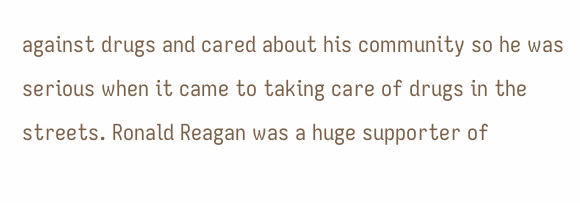against drugs and cared about his community so he was serious when it came to taking care of drugs in the streets. Ronald Reagan was a huge supporter of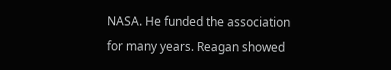NASA. He funded the association for many years. Reagan showed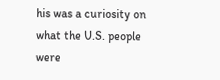his was a curiosity on what the U.S. people were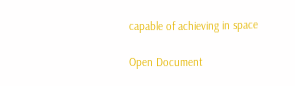capable of achieving in space

Open Document